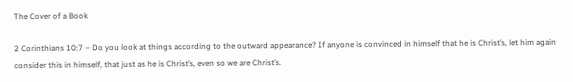The Cover of a Book

2 Corinthians 10:7 – Do you look at things according to the outward appearance? If anyone is convinced in himself that he is Christ’s, let him again consider this in himself, that just as he is Christ’s, even so we are Christ’s.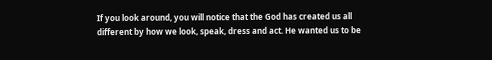If you look around, you will notice that the God has created us all different by how we look, speak, dress and act. He wanted us to be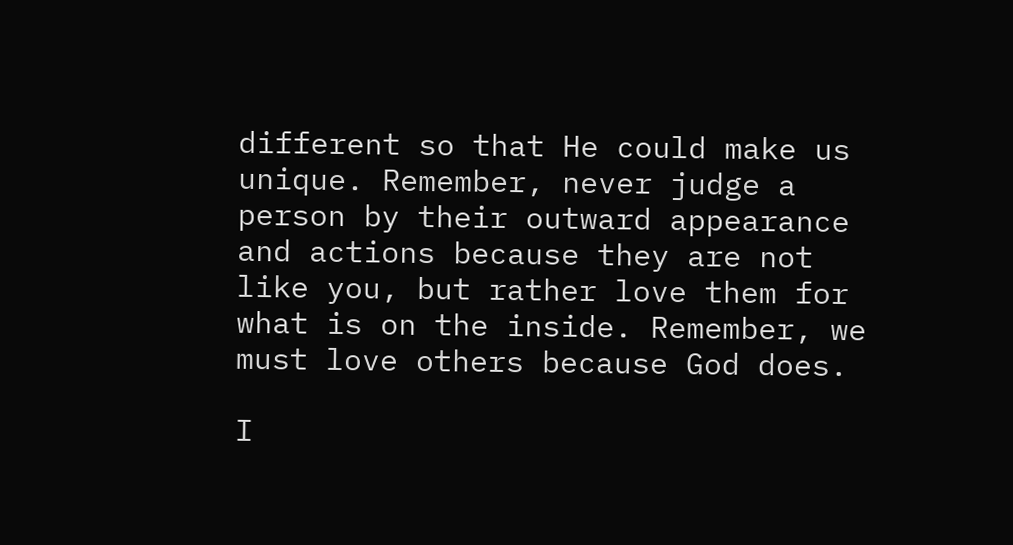different so that He could make us unique. Remember, never judge a person by their outward appearance and actions because they are not like you, but rather love them for what is on the inside. Remember, we must love others because God does.

I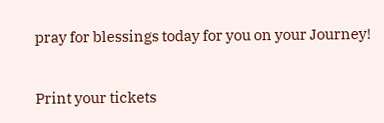pray for blessings today for you on your Journey!

Print your tickets